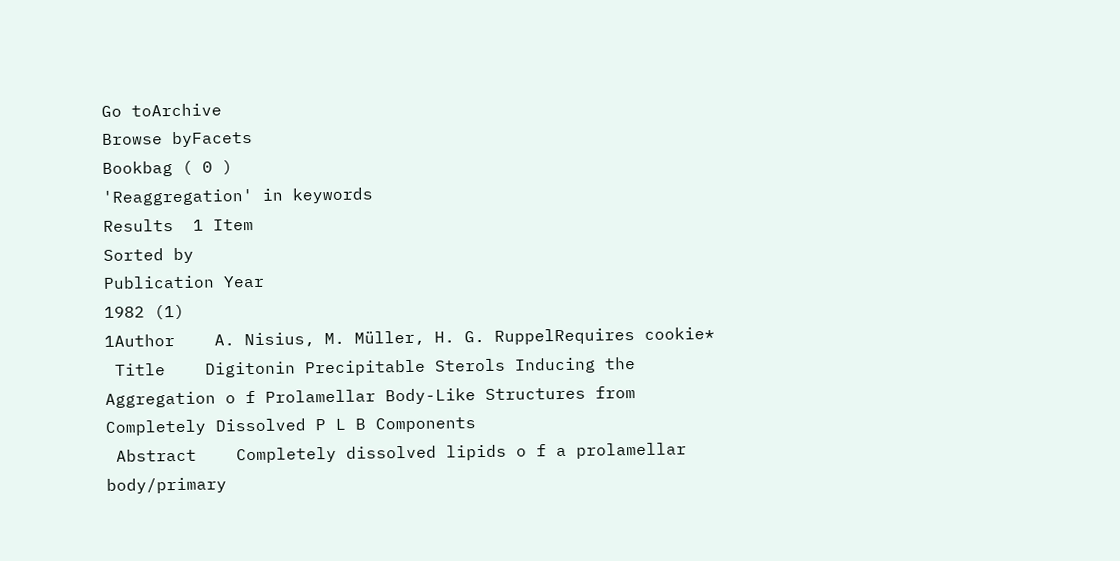Go toArchive
Browse byFacets
Bookbag ( 0 )
'Reaggregation' in keywords
Results  1 Item
Sorted by
Publication Year
1982 (1)
1Author    A. Nisius, M. Müller, H. G. RuppelRequires cookie*
 Title    Digitonin Precipitable Sterols Inducing the Aggregation o f Prolamellar Body-Like Structures from Completely Dissolved P L B Components
 Abstract    Completely dissolved lipids o f a prolamellar body/primary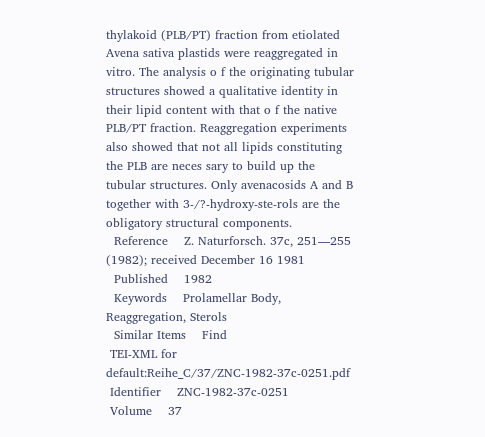thylakoid (PLB/PT) fraction from etiolated Avena sativa plastids were reaggregated in vitro. The analysis o f the originating tubular structures showed a qualitative identity in their lipid content with that o f the native PLB/PT fraction. Reaggregation experiments also showed that not all lipids constituting the PLB are neces sary to build up the tubular structures. Only avenacosids A and B together with 3-/?-hydroxy-ste-rols are the obligatory structural components.
  Reference    Z. Naturforsch. 37c, 251—255 (1982); received December 16 1981
  Published    1982
  Keywords    Prolamellar Body, Reaggregation, Sterols
  Similar Items    Find
 TEI-XML for    default:Reihe_C/37/ZNC-1982-37c-0251.pdf
 Identifier    ZNC-1982-37c-0251
 Volume    37